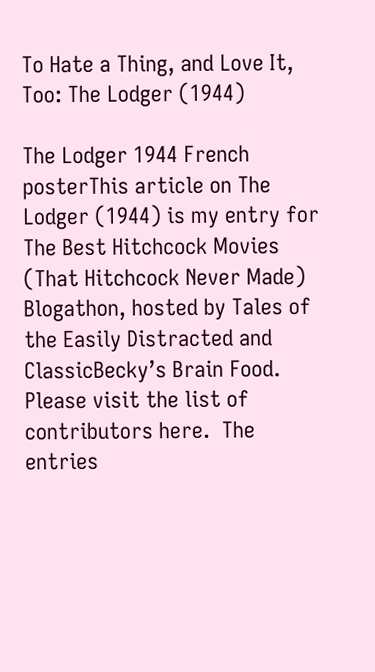To Hate a Thing, and Love It, Too: The Lodger (1944)

The Lodger 1944 French posterThis article on The Lodger (1944) is my entry for The Best Hitchcock Movies (That Hitchcock Never Made) Blogathon, hosted by Tales of the Easily Distracted and ClassicBecky’s Brain Food. Please visit the list of contributors here.  The entries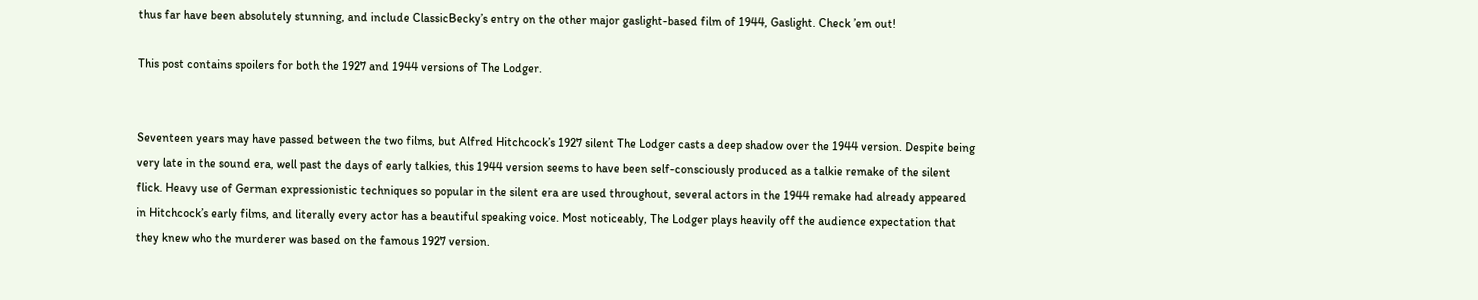thus far have been absolutely stunning, and include ClassicBecky’s entry on the other major gaslight-based film of 1944, Gaslight. Check ’em out!

This post contains spoilers for both the 1927 and 1944 versions of The Lodger.


Seventeen years may have passed between the two films, but Alfred Hitchcock’s 1927 silent The Lodger casts a deep shadow over the 1944 version. Despite being very late in the sound era, well past the days of early talkies, this 1944 version seems to have been self-consciously produced as a talkie remake of the silent flick. Heavy use of German expressionistic techniques so popular in the silent era are used throughout, several actors in the 1944 remake had already appeared in Hitchcock’s early films, and literally every actor has a beautiful speaking voice. Most noticeably, The Lodger plays heavily off the audience expectation that they knew who the murderer was based on the famous 1927 version.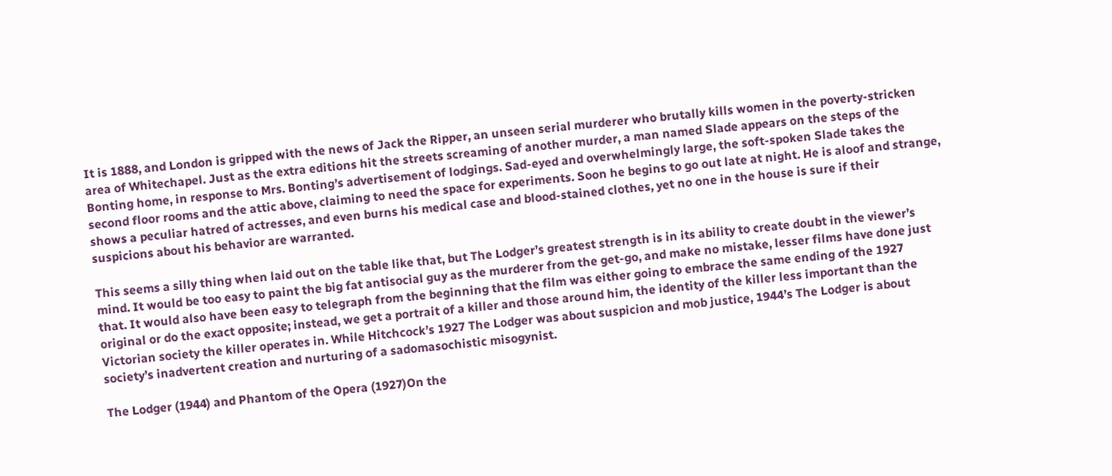It is 1888, and London is gripped with the news of Jack the Ripper, an unseen serial murderer who brutally kills women in the poverty-stricken area of Whitechapel. Just as the extra editions hit the streets screaming of another murder, a man named Slade appears on the steps of the Bonting home, in response to Mrs. Bonting’s advertisement of lodgings. Sad-eyed and overwhelmingly large, the soft-spoken Slade takes the second floor rooms and the attic above, claiming to need the space for experiments. Soon he begins to go out late at night. He is aloof and strange, shows a peculiar hatred of actresses, and even burns his medical case and blood-stained clothes, yet no one in the house is sure if their suspicions about his behavior are warranted.

This seems a silly thing when laid out on the table like that, but The Lodger’s greatest strength is in its ability to create doubt in the viewer’s mind. It would be too easy to paint the big fat antisocial guy as the murderer from the get-go, and make no mistake, lesser films have done just that. It would also have been easy to telegraph from the beginning that the film was either going to embrace the same ending of the 1927 original or do the exact opposite; instead, we get a portrait of a killer and those around him, the identity of the killer less important than the Victorian society the killer operates in. While Hitchcock’s 1927 The Lodger was about suspicion and mob justice, 1944’s The Lodger is about society’s inadvertent creation and nurturing of a sadomasochistic misogynist.

The Lodger (1944) and Phantom of the Opera (1927)On the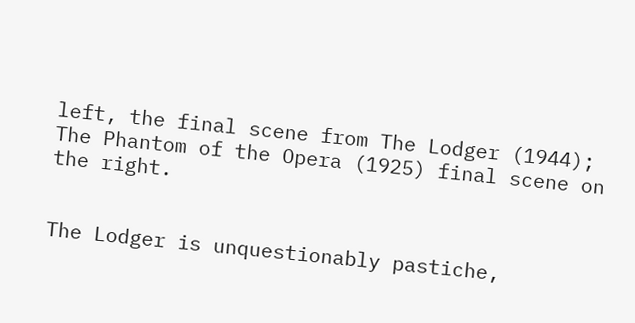left, the final scene from The Lodger (1944); The Phantom of the Opera (1925) final scene on the right.


The Lodger is unquestionably pastiche,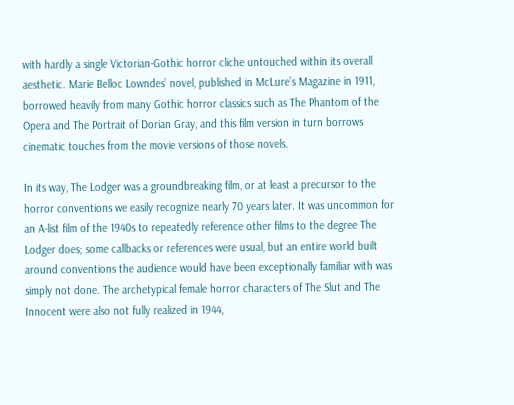with hardly a single Victorian-Gothic horror cliche untouched within its overall aesthetic. Marie Belloc Lowndes’ novel, published in McLure’s Magazine in 1911, borrowed heavily from many Gothic horror classics such as The Phantom of the Opera and The Portrait of Dorian Gray, and this film version in turn borrows cinematic touches from the movie versions of those novels.

In its way, The Lodger was a groundbreaking film, or at least a precursor to the horror conventions we easily recognize nearly 70 years later. It was uncommon for an A-list film of the 1940s to repeatedly reference other films to the degree The Lodger does; some callbacks or references were usual, but an entire world built around conventions the audience would have been exceptionally familiar with was simply not done. The archetypical female horror characters of The Slut and The Innocent were also not fully realized in 1944,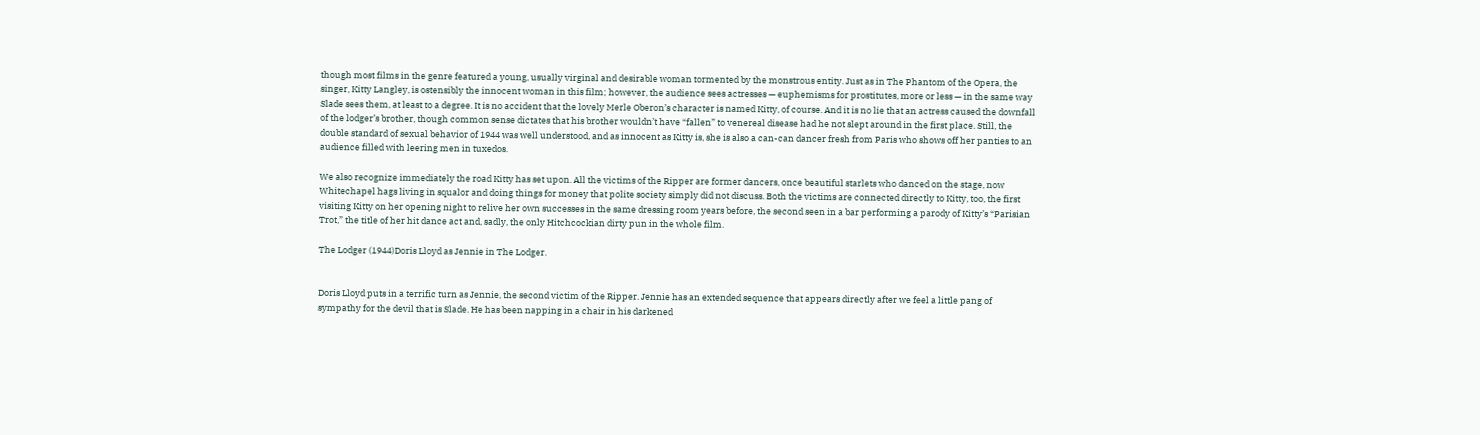though most films in the genre featured a young, usually virginal and desirable woman tormented by the monstrous entity. Just as in The Phantom of the Opera, the singer, Kitty Langley, is ostensibly the innocent woman in this film; however, the audience sees actresses — euphemisms for prostitutes, more or less — in the same way Slade sees them, at least to a degree. It is no accident that the lovely Merle Oberon’s character is named Kitty, of course. And it is no lie that an actress caused the downfall of the lodger’s brother, though common sense dictates that his brother wouldn’t have “fallen” to venereal disease had he not slept around in the first place. Still, the double standard of sexual behavior of 1944 was well understood, and as innocent as Kitty is, she is also a can-can dancer fresh from Paris who shows off her panties to an audience filled with leering men in tuxedos.

We also recognize immediately the road Kitty has set upon. All the victims of the Ripper are former dancers, once beautiful starlets who danced on the stage, now Whitechapel hags living in squalor and doing things for money that polite society simply did not discuss. Both the victims are connected directly to Kitty, too, the first visiting Kitty on her opening night to relive her own successes in the same dressing room years before, the second seen in a bar performing a parody of Kitty’s “Parisian Trot,” the title of her hit dance act and, sadly, the only Hitchcockian dirty pun in the whole film.

The Lodger (1944)Doris Lloyd as Jennie in The Lodger.


Doris Lloyd puts in a terrific turn as Jennie, the second victim of the Ripper. Jennie has an extended sequence that appears directly after we feel a little pang of sympathy for the devil that is Slade. He has been napping in a chair in his darkened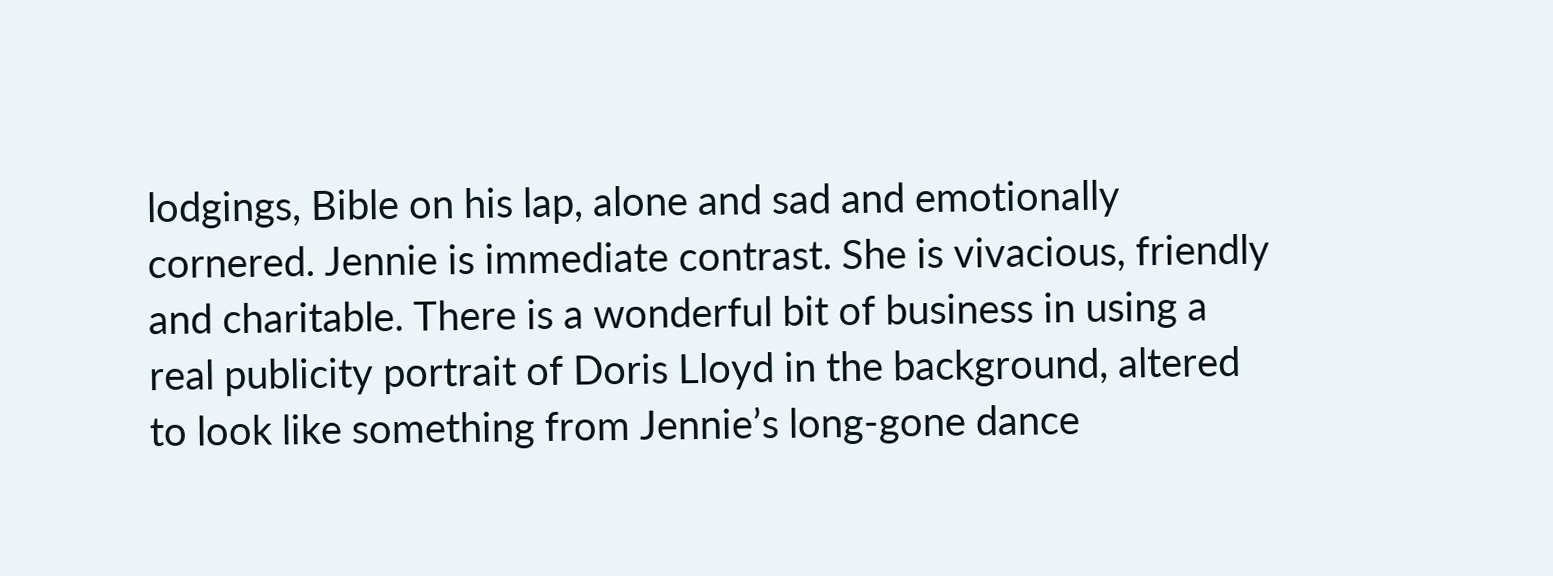lodgings, Bible on his lap, alone and sad and emotionally cornered. Jennie is immediate contrast. She is vivacious, friendly and charitable. There is a wonderful bit of business in using a real publicity portrait of Doris Lloyd in the background, altered to look like something from Jennie’s long-gone dance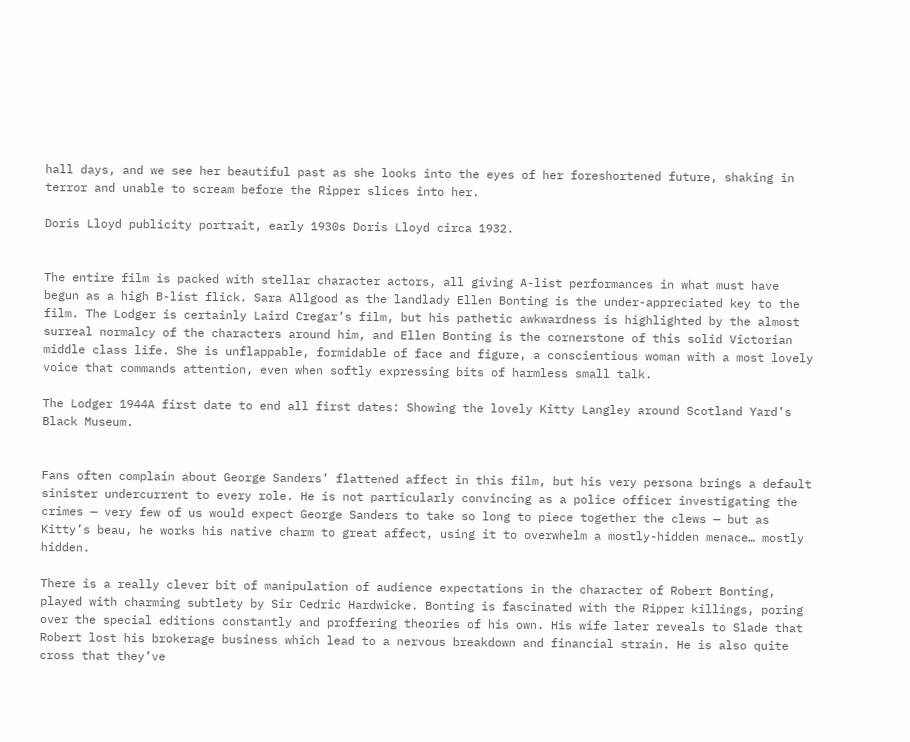hall days, and we see her beautiful past as she looks into the eyes of her foreshortened future, shaking in terror and unable to scream before the Ripper slices into her.

Doris Lloyd publicity portrait, early 1930s Doris Lloyd circa 1932.


The entire film is packed with stellar character actors, all giving A-list performances in what must have begun as a high B-list flick. Sara Allgood as the landlady Ellen Bonting is the under-appreciated key to the film. The Lodger is certainly Laird Cregar’s film, but his pathetic awkwardness is highlighted by the almost surreal normalcy of the characters around him, and Ellen Bonting is the cornerstone of this solid Victorian middle class life. She is unflappable, formidable of face and figure, a conscientious woman with a most lovely voice that commands attention, even when softly expressing bits of harmless small talk.

The Lodger 1944A first date to end all first dates: Showing the lovely Kitty Langley around Scotland Yard’s Black Museum.


Fans often complain about George Sanders’ flattened affect in this film, but his very persona brings a default sinister undercurrent to every role. He is not particularly convincing as a police officer investigating the crimes — very few of us would expect George Sanders to take so long to piece together the clews — but as Kitty’s beau, he works his native charm to great affect, using it to overwhelm a mostly-hidden menace… mostly hidden.

There is a really clever bit of manipulation of audience expectations in the character of Robert Bonting, played with charming subtlety by Sir Cedric Hardwicke. Bonting is fascinated with the Ripper killings, poring over the special editions constantly and proffering theories of his own. His wife later reveals to Slade that Robert lost his brokerage business which lead to a nervous breakdown and financial strain. He is also quite cross that they’ve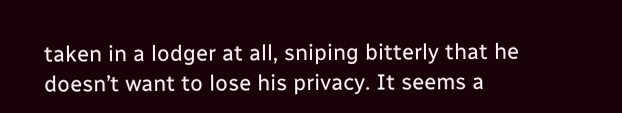taken in a lodger at all, sniping bitterly that he doesn’t want to lose his privacy. It seems a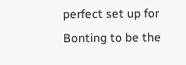perfect set up for Bonting to be the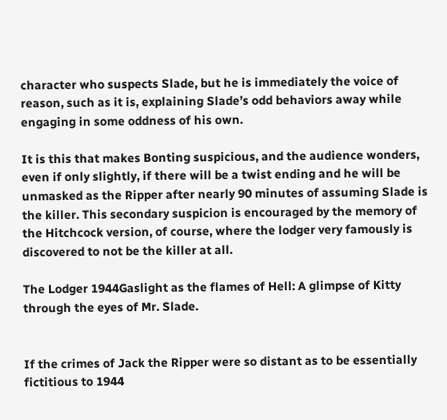character who suspects Slade, but he is immediately the voice of reason, such as it is, explaining Slade’s odd behaviors away while engaging in some oddness of his own.

It is this that makes Bonting suspicious, and the audience wonders, even if only slightly, if there will be a twist ending and he will be unmasked as the Ripper after nearly 90 minutes of assuming Slade is the killer. This secondary suspicion is encouraged by the memory of the Hitchcock version, of course, where the lodger very famously is discovered to not be the killer at all.

The Lodger 1944Gaslight as the flames of Hell: A glimpse of Kitty through the eyes of Mr. Slade.


If the crimes of Jack the Ripper were so distant as to be essentially fictitious to 1944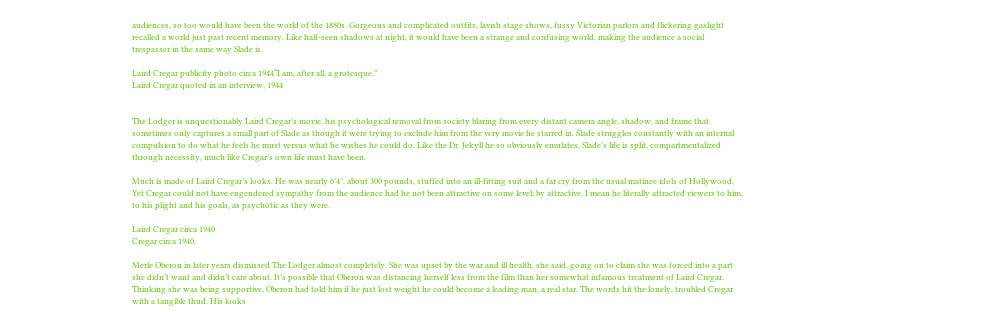audiences, so too would have been the world of the 1880s. Gorgeous and complicated outfits, lavish stage shows, fussy Victorian parlors and flickering gaslight recalled a world just past recent memory. Like half-seen shadows at night, it would have been a strange and confusing world, making the audience a social trespasser in the same way Slade is.

Laird Cregar publicity photo circa 1944“I am, after all, a grotesque.”
Laird Cregar quoted in an interview, 1944


The Lodger is unquestionably Laird Cregar’s movie, his psychological removal from society blaring from every distant camera angle, shadow, and frame that sometimes only captures a small part of Slade as though it were trying to exclude him from the very movie he starred in. Slade struggles constantly with an internal compulsion to do what he feels he must versus what he wishes he could do. Like the Dr. Jekyll he so obviously emulates, Slade’s life is split, compartmentalized through necessity, much like Cregar’s own life must have been.

Much is made of Laird Cregar’s looks. He was nearly 6’4″, about 300 pounds, stuffed into an ill-fitting suit and a far cry from the usual matinee idols of Hollywood. Yet Cregar could not have engendered sympathy from the audience had he not been attractive on some level; by attractive, I mean he literally attracted viewers to him, to his plight and his goals, as psychotic as they were.

Laird Cregar circa 1940
Cregar circa 1940.

Merle Oberon in later years dismissed The Lodger almost completely. She was upset by the war and ill health, she said, going on to claim she was forced into a part she didn’t want and didn’t care about. It’s possible that Oberon was distancing herself less from the film than her somewhat infamous treatment of Laird Cregar. Thinking she was being supportive, Oberon had told him if he just lost weight he could become a leading man, a real star. The words hit the lonely, troubled Cregar with a tangible thud. His looks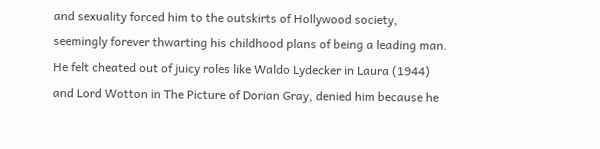and sexuality forced him to the outskirts of Hollywood society, seemingly forever thwarting his childhood plans of being a leading man. He felt cheated out of juicy roles like Waldo Lydecker in Laura (1944) and Lord Wotton in The Picture of Dorian Gray, denied him because he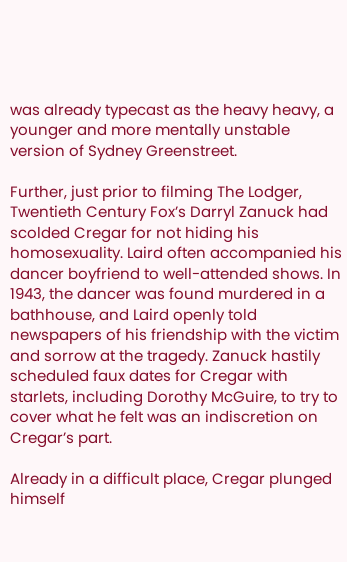was already typecast as the heavy heavy, a younger and more mentally unstable version of Sydney Greenstreet.

Further, just prior to filming The Lodger, Twentieth Century Fox’s Darryl Zanuck had scolded Cregar for not hiding his homosexuality. Laird often accompanied his dancer boyfriend to well-attended shows. In 1943, the dancer was found murdered in a bathhouse, and Laird openly told newspapers of his friendship with the victim and sorrow at the tragedy. Zanuck hastily scheduled faux dates for Cregar with starlets, including Dorothy McGuire, to try to cover what he felt was an indiscretion on Cregar’s part.

Already in a difficult place, Cregar plunged himself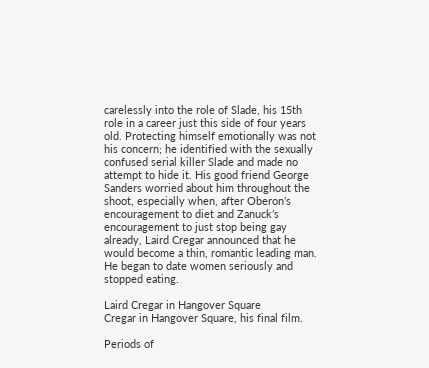carelessly into the role of Slade, his 15th role in a career just this side of four years old. Protecting himself emotionally was not his concern; he identified with the sexually confused serial killer Slade and made no attempt to hide it. His good friend George Sanders worried about him throughout the shoot, especially when, after Oberon’s encouragement to diet and Zanuck’s encouragement to just stop being gay already, Laird Cregar announced that he would become a thin, romantic leading man. He began to date women seriously and stopped eating.

Laird Cregar in Hangover Square
Cregar in Hangover Square, his final film.

Periods of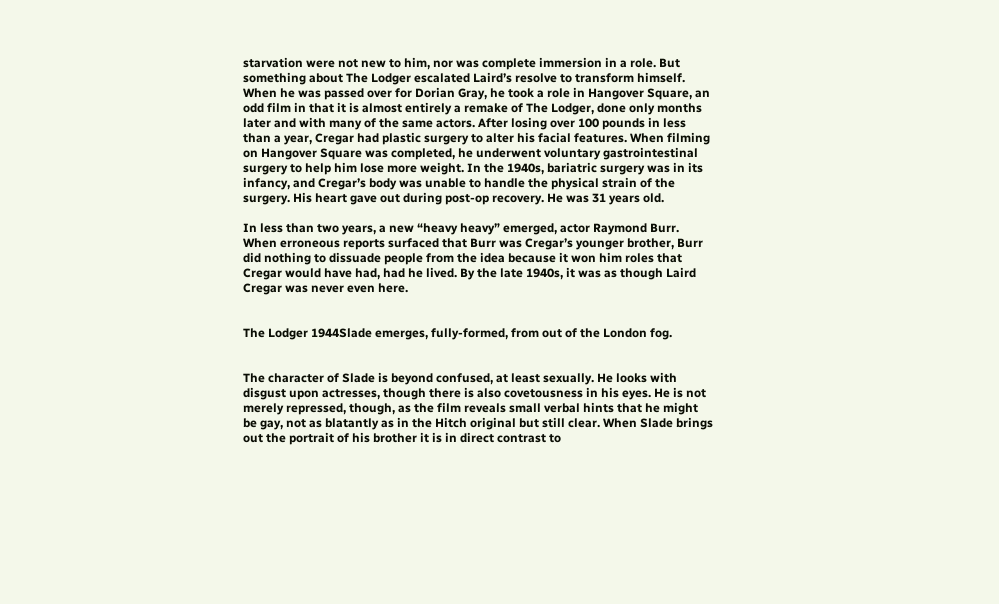starvation were not new to him, nor was complete immersion in a role. But something about The Lodger escalated Laird’s resolve to transform himself. When he was passed over for Dorian Gray, he took a role in Hangover Square, an odd film in that it is almost entirely a remake of The Lodger, done only months later and with many of the same actors. After losing over 100 pounds in less than a year, Cregar had plastic surgery to alter his facial features. When filming on Hangover Square was completed, he underwent voluntary gastrointestinal surgery to help him lose more weight. In the 1940s, bariatric surgery was in its infancy, and Cregar’s body was unable to handle the physical strain of the surgery. His heart gave out during post-op recovery. He was 31 years old.

In less than two years, a new “heavy heavy” emerged, actor Raymond Burr. When erroneous reports surfaced that Burr was Cregar’s younger brother, Burr did nothing to dissuade people from the idea because it won him roles that Cregar would have had, had he lived. By the late 1940s, it was as though Laird Cregar was never even here.


The Lodger 1944Slade emerges, fully-formed, from out of the London fog.


The character of Slade is beyond confused, at least sexually. He looks with disgust upon actresses, though there is also covetousness in his eyes. He is not merely repressed, though, as the film reveals small verbal hints that he might be gay, not as blatantly as in the Hitch original but still clear. When Slade brings out the portrait of his brother it is in direct contrast to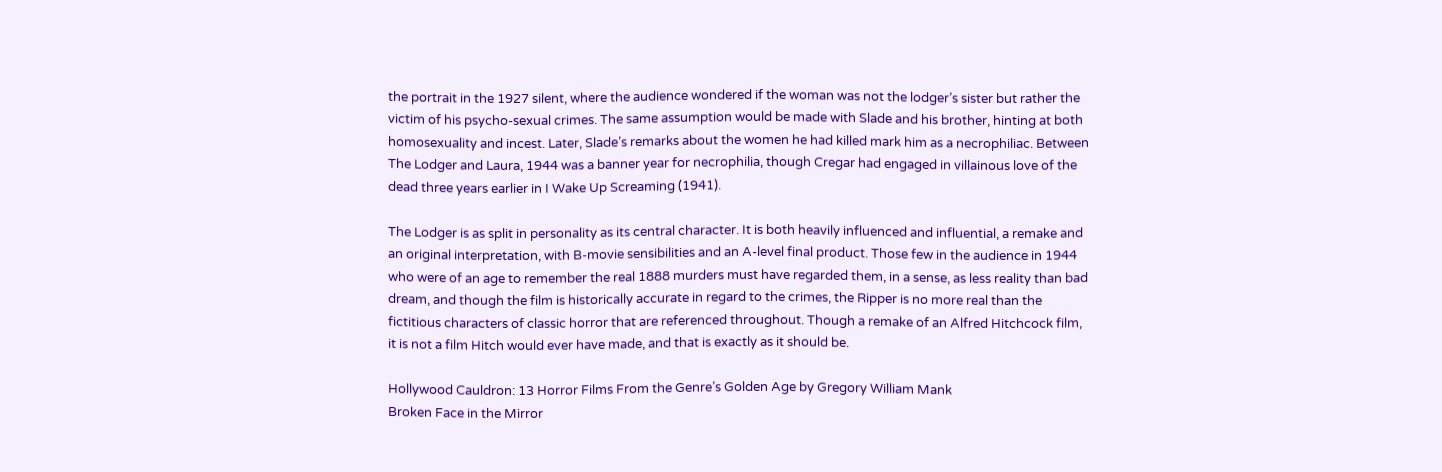the portrait in the 1927 silent, where the audience wondered if the woman was not the lodger’s sister but rather the victim of his psycho-sexual crimes. The same assumption would be made with Slade and his brother, hinting at both homosexuality and incest. Later, Slade’s remarks about the women he had killed mark him as a necrophiliac. Between The Lodger and Laura, 1944 was a banner year for necrophilia, though Cregar had engaged in villainous love of the dead three years earlier in I Wake Up Screaming (1941).

The Lodger is as split in personality as its central character. It is both heavily influenced and influential, a remake and an original interpretation, with B-movie sensibilities and an A-level final product. Those few in the audience in 1944 who were of an age to remember the real 1888 murders must have regarded them, in a sense, as less reality than bad dream, and though the film is historically accurate in regard to the crimes, the Ripper is no more real than the fictitious characters of classic horror that are referenced throughout. Though a remake of an Alfred Hitchcock film, it is not a film Hitch would ever have made, and that is exactly as it should be.

Hollywood Cauldron: 13 Horror Films From the Genre’s Golden Age by Gregory William Mank
Broken Face in the Mirror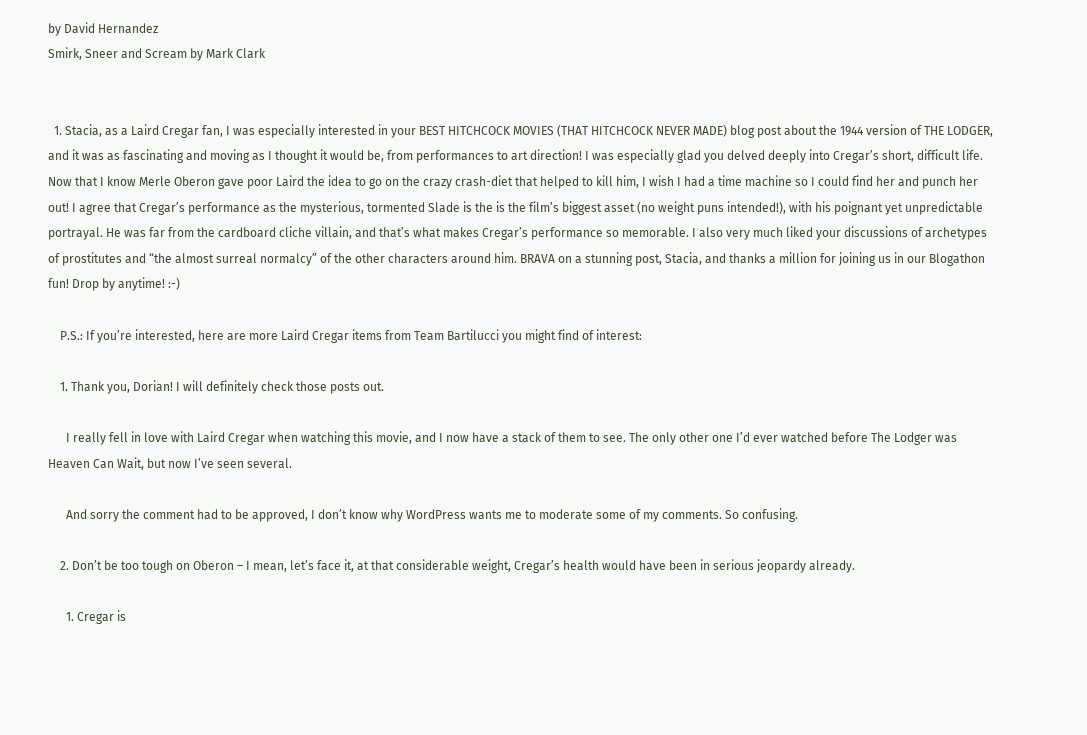by David Hernandez
Smirk, Sneer and Scream by Mark Clark


  1. Stacia, as a Laird Cregar fan, I was especially interested in your BEST HITCHCOCK MOVIES (THAT HITCHCOCK NEVER MADE) blog post about the 1944 version of THE LODGER, and it was as fascinating and moving as I thought it would be, from performances to art direction! I was especially glad you delved deeply into Cregar’s short, difficult life. Now that I know Merle Oberon gave poor Laird the idea to go on the crazy crash-diet that helped to kill him, I wish I had a time machine so I could find her and punch her out! I agree that Cregar’s performance as the mysterious, tormented Slade is the is the film’s biggest asset (no weight puns intended!), with his poignant yet unpredictable portrayal. He was far from the cardboard cliche villain, and that’s what makes Cregar’s performance so memorable. I also very much liked your discussions of archetypes of prostitutes and “the almost surreal normalcy” of the other characters around him. BRAVA on a stunning post, Stacia, and thanks a million for joining us in our Blogathon fun! Drop by anytime! :-)

    P.S.: If you’re interested, here are more Laird Cregar items from Team Bartilucci you might find of interest:

    1. Thank you, Dorian! I will definitely check those posts out.

      I really fell in love with Laird Cregar when watching this movie, and I now have a stack of them to see. The only other one I’d ever watched before The Lodger was Heaven Can Wait, but now I’ve seen several.

      And sorry the comment had to be approved, I don’t know why WordPress wants me to moderate some of my comments. So confusing.

    2. Don’t be too tough on Oberon – I mean, let’s face it, at that considerable weight, Cregar’s health would have been in serious jeopardy already.

      1. Cregar is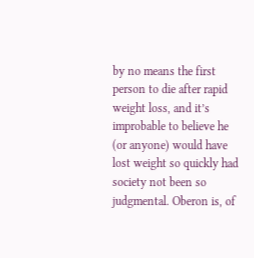by no means the first person to die after rapid weight loss, and it’s improbable to believe he (or anyone) would have lost weight so quickly had society not been so judgmental. Oberon is, of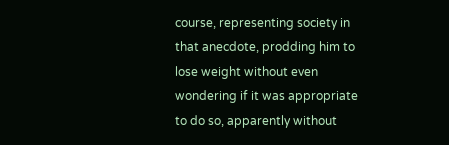course, representing society in that anecdote, prodding him to lose weight without even wondering if it was appropriate to do so, apparently without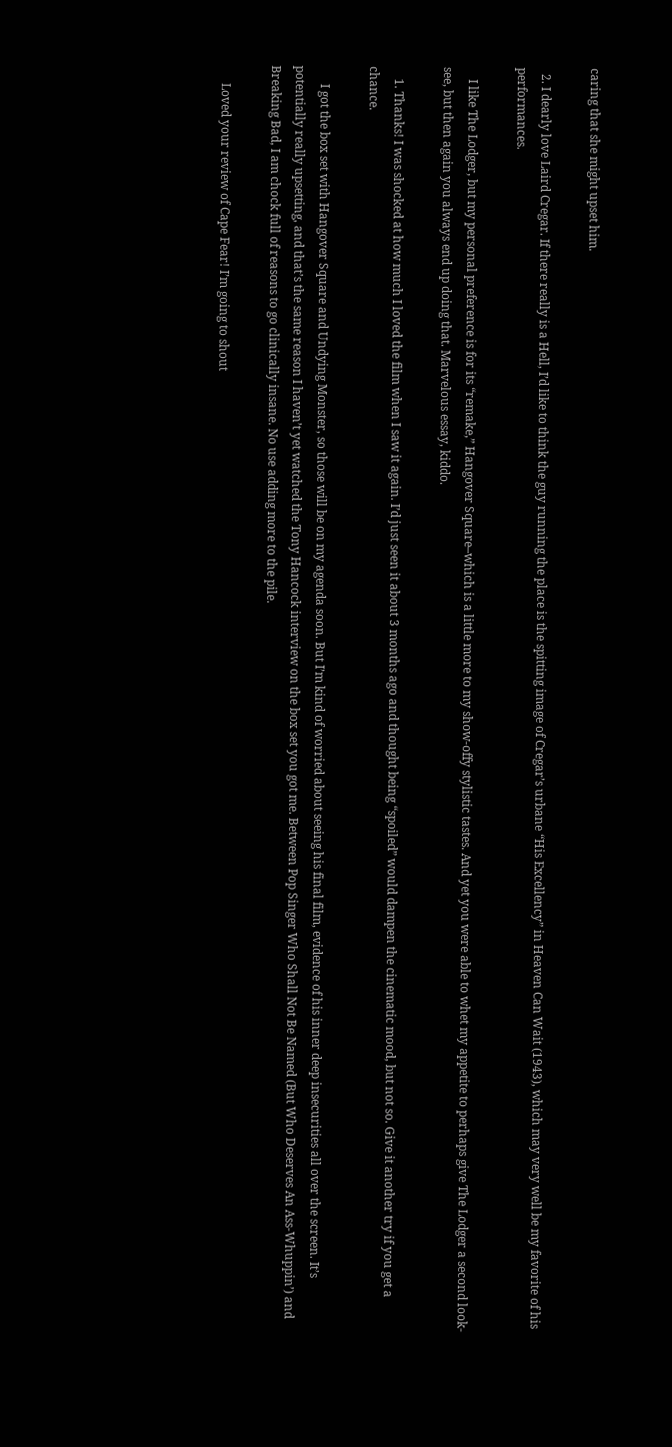caring that she might upset him.

  2. I dearly love Laird Cregar. If there really is a Hell, I’d like to think the guy running the place is the spitting image of Cregar’s urbane “His Excellency” in Heaven Can Wait (1943), which may very well be my favorite of his performances.

    I like The Lodger, but my personal preference is for its “remake,” Hangover Square–which is a little more to my show-offy stylistic tastes. And yet you were able to whet my appetite to perhaps give The Lodger a second look-see, but then again you always end up doing that. Marvelous essay, kiddo.

    1. Thanks! I was shocked at how much I loved the film when I saw it again. I’d just seen it about 3 months ago and thought being “spoiled” would dampen the cinematic mood, but not so. Give it another try if you get a chance.

      I got the box set with Hangover Square and Undying Monster, so those will be on my agenda soon. But I’m kind of worried about seeing his final film, evidence of his inner deep insecurities all over the screen. It’s potentially really upsetting, and that’s the same reason I haven’t yet watched the Tony Hancock interview on the box set you got me. Between Pop Singer Who Shall Not Be Named (But Who Deserves An Ass-Whuppin’) and Breaking Bad, I am chock full of reasons to go clinically insane. No use adding more to the pile.

      Loved your review of Cape Fear! I’m going to shout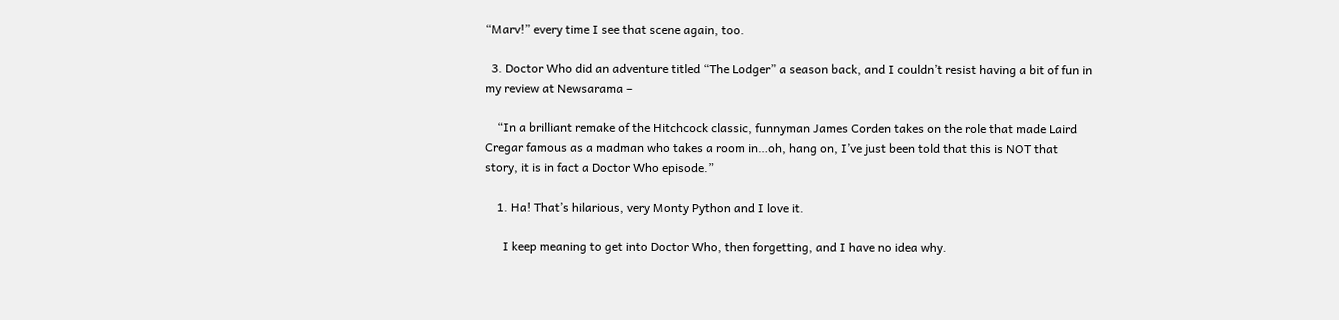“Marv!” every time I see that scene again, too.

  3. Doctor Who did an adventure titled “The Lodger” a season back, and I couldn’t resist having a bit of fun in my review at Newsarama –

    “In a brilliant remake of the Hitchcock classic, funnyman James Corden takes on the role that made Laird Cregar famous as a madman who takes a room in…oh, hang on, I’ve just been told that this is NOT that story, it is in fact a Doctor Who episode.”

    1. Ha! That’s hilarious, very Monty Python and I love it.

      I keep meaning to get into Doctor Who, then forgetting, and I have no idea why.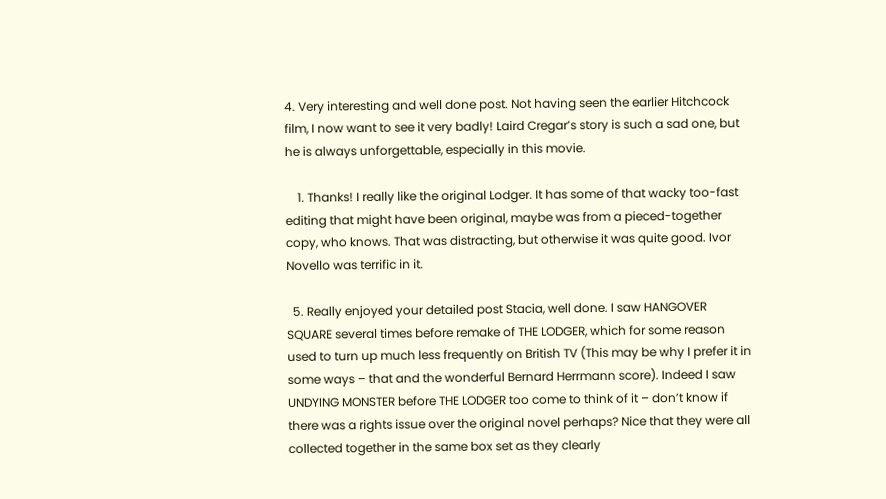4. Very interesting and well done post. Not having seen the earlier Hitchcock film, I now want to see it very badly! Laird Cregar’s story is such a sad one, but he is always unforgettable, especially in this movie.

    1. Thanks! I really like the original Lodger. It has some of that wacky too-fast editing that might have been original, maybe was from a pieced-together copy, who knows. That was distracting, but otherwise it was quite good. Ivor Novello was terrific in it.

  5. Really enjoyed your detailed post Stacia, well done. I saw HANGOVER SQUARE several times before remake of THE LODGER, which for some reason used to turn up much less frequently on British TV (This may be why I prefer it in some ways – that and the wonderful Bernard Herrmann score). Indeed I saw UNDYING MONSTER before THE LODGER too come to think of it – don’t know if there was a rights issue over the original novel perhaps? Nice that they were all collected together in the same box set as they clearly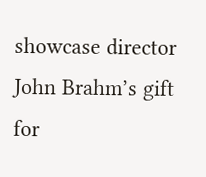showcase director John Brahm’s gift for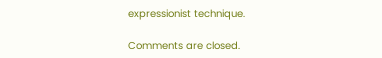expressionist technique.

Comments are closed.